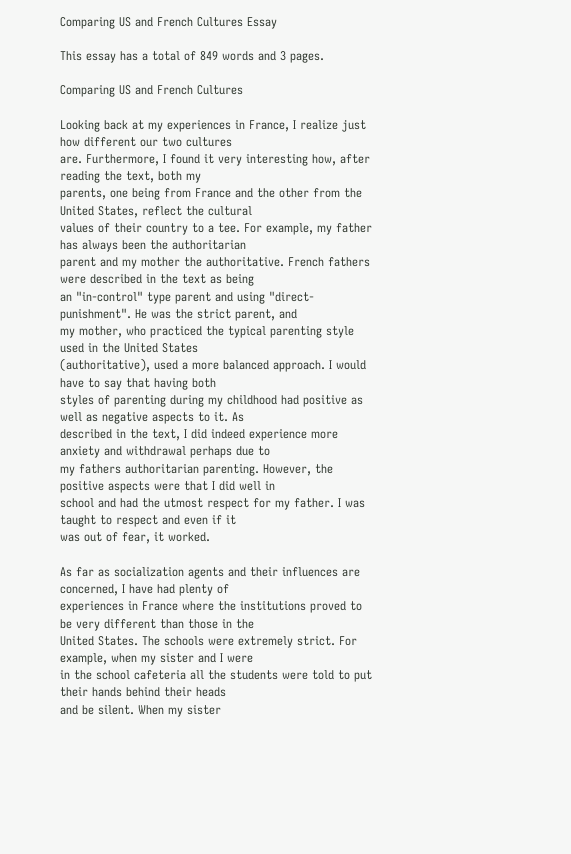Comparing US and French Cultures Essay

This essay has a total of 849 words and 3 pages.

Comparing US and French Cultures

Looking back at my experiences in France, I realize just how different our two cultures
are. Furthermore, I found it very interesting how, after reading the text, both my
parents, one being from France and the other from the United States, reflect the cultural
values of their country to a tee. For example, my father has always been the authoritarian
parent and my mother the authoritative. French fathers were described in the text as being
an "in-control" type parent and using "direct-punishment". He was the strict parent, and
my mother, who practiced the typical parenting style used in the United States
(authoritative), used a more balanced approach. I would have to say that having both
styles of parenting during my childhood had positive as well as negative aspects to it. As
described in the text, I did indeed experience more anxiety and withdrawal perhaps due to
my fathers authoritarian parenting. However, the positive aspects were that I did well in
school and had the utmost respect for my father. I was taught to respect and even if it
was out of fear, it worked.

As far as socialization agents and their influences are concerned, I have had plenty of
experiences in France where the institutions proved to be very different than those in the
United States. The schools were extremely strict. For example, when my sister and I were
in the school cafeteria all the students were told to put their hands behind their heads
and be silent. When my sister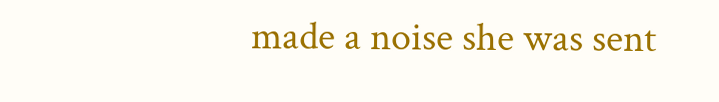made a noise she was sent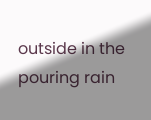outside in the pouring rain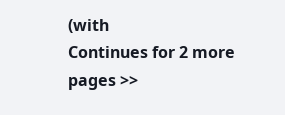(with
Continues for 2 more pages >>